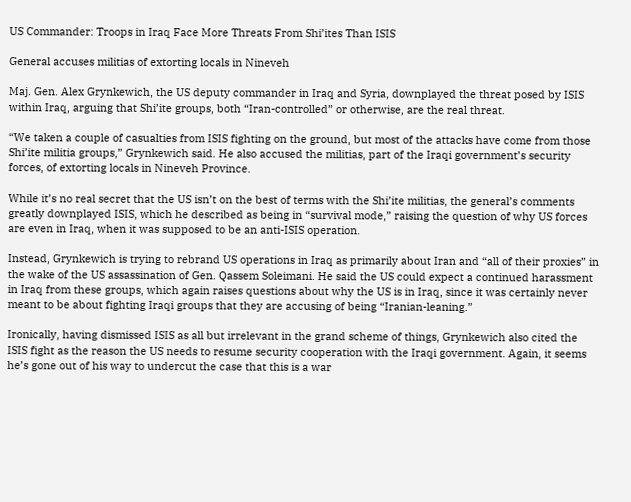US Commander: Troops in Iraq Face More Threats From Shi’ites Than ISIS

General accuses militias of extorting locals in Nineveh

Maj. Gen. Alex Grynkewich, the US deputy commander in Iraq and Syria, downplayed the threat posed by ISIS within Iraq, arguing that Shi’ite groups, both “Iran-controlled” or otherwise, are the real threat.

“We taken a couple of casualties from ISIS fighting on the ground, but most of the attacks have come from those Shi’ite militia groups,” Grynkewich said. He also accused the militias, part of the Iraqi government’s security forces, of extorting locals in Nineveh Province.

While it’s no real secret that the US isn’t on the best of terms with the Shi’ite militias, the general’s comments greatly downplayed ISIS, which he described as being in “survival mode,” raising the question of why US forces are even in Iraq, when it was supposed to be an anti-ISIS operation.

Instead, Grynkewich is trying to rebrand US operations in Iraq as primarily about Iran and “all of their proxies” in the wake of the US assassination of Gen. Qassem Soleimani. He said the US could expect a continued harassment in Iraq from these groups, which again raises questions about why the US is in Iraq, since it was certainly never meant to be about fighting Iraqi groups that they are accusing of being “Iranian-leaning.”

Ironically, having dismissed ISIS as all but irrelevant in the grand scheme of things, Grynkewich also cited the ISIS fight as the reason the US needs to resume security cooperation with the Iraqi government. Again, it seems he’s gone out of his way to undercut the case that this is a war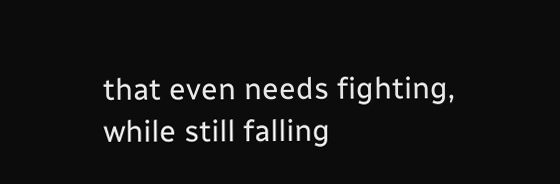that even needs fighting, while still falling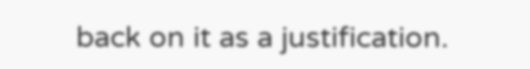back on it as a justification.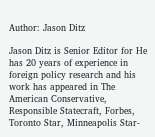Author: Jason Ditz

Jason Ditz is Senior Editor for He has 20 years of experience in foreign policy research and his work has appeared in The American Conservative, Responsible Statecraft, Forbes, Toronto Star, Minneapolis Star-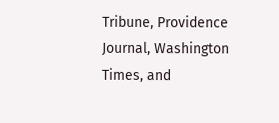Tribune, Providence Journal, Washington Times, and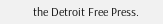the Detroit Free Press.